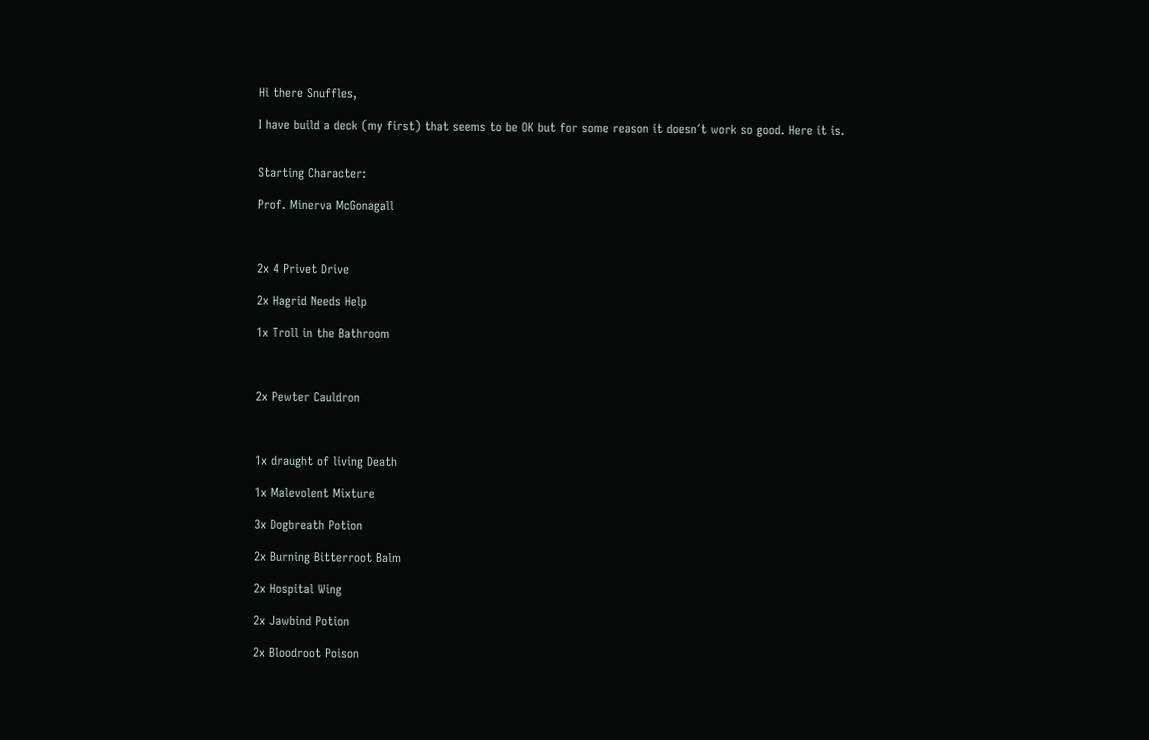Hi there Snuffles,

I have build a deck (my first) that seems to be OK but for some reason it doesn´t work so good. Here it is.


Starting Character:

Prof. Minerva McGonagall



2x 4 Privet Drive

2x Hagrid Needs Help

1x Troll in the Bathroom



2x Pewter Cauldron



1x draught of living Death

1x Malevolent Mixture

3x Dogbreath Potion

2x Burning Bitterroot Balm

2x Hospital Wing

2x Jawbind Potion

2x Bloodroot Poison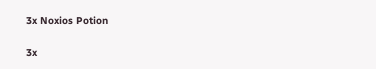3x Noxios Potion

3x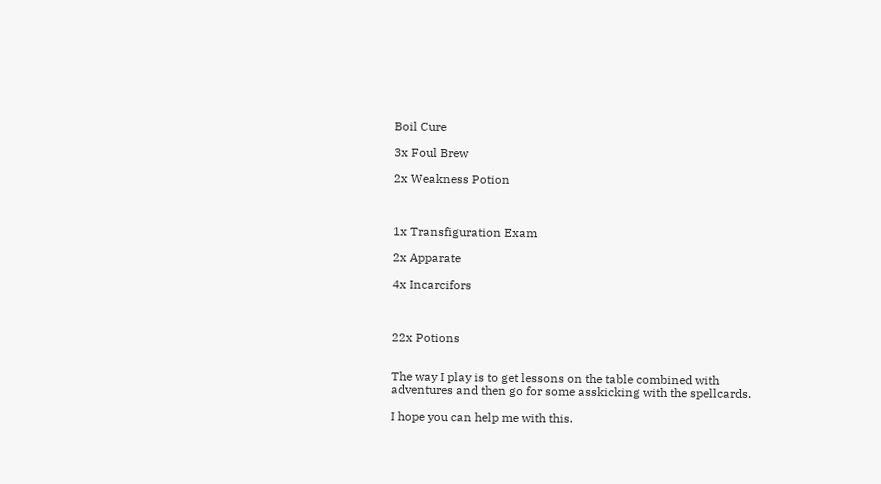Boil Cure

3x Foul Brew

2x Weakness Potion



1x Transfiguration Exam

2x Apparate

4x Incarcifors



22x Potions


The way I play is to get lessons on the table combined with adventures and then go for some asskicking with the spellcards.

I hope you can help me with this.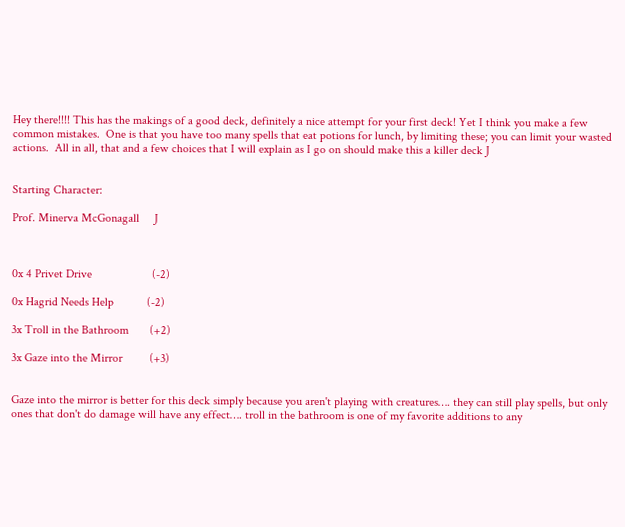Hey there!!!! This has the makings of a good deck, definitely a nice attempt for your first deck! Yet I think you make a few common mistakes.  One is that you have too many spells that eat potions for lunch, by limiting these; you can limit your wasted actions.  All in all, that and a few choices that I will explain as I go on should make this a killer deck J


Starting Character:

Prof. Minerva McGonagall     J



0x 4 Privet Drive                    (-2)

0x Hagrid Needs Help           (-2)

3x Troll in the Bathroom       (+2)

3x Gaze into the Mirror         (+3)


Gaze into the mirror is better for this deck simply because you aren't playing with creatures…. they can still play spells, but only ones that don't do damage will have any effect…. troll in the bathroom is one of my favorite additions to any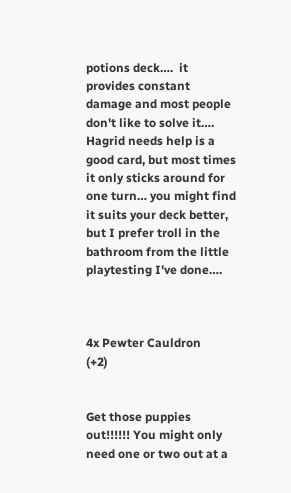potions deck….  it provides constant damage and most people don't like to solve it….   Hagrid needs help is a good card, but most times it only sticks around for one turn… you might find it suits your deck better, but I prefer troll in the bathroom from the little playtesting I've done….



4x Pewter Cauldron                    (+2)


Get those puppies out!!!!!! You might only need one or two out at a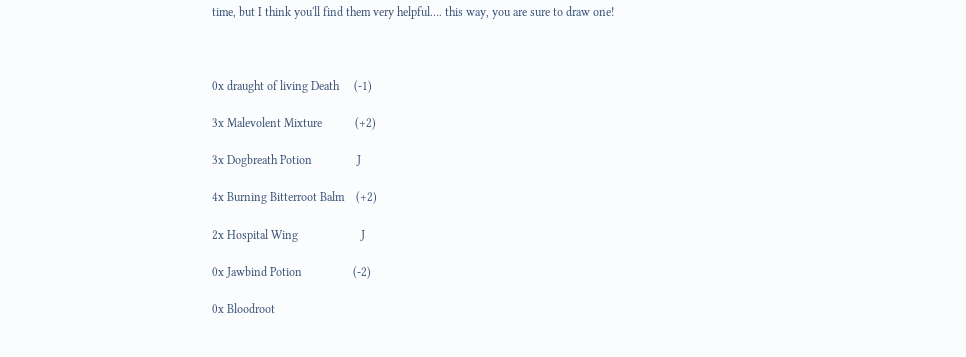time, but I think you'll find them very helpful…. this way, you are sure to draw one!



0x draught of living Death     (-1)

3x Malevolent Mixture           (+2)

3x Dogbreath Potion               J

4x Burning Bitterroot Balm    (+2)

2x Hospital Wing                     J

0x Jawbind Potion                 (-2)

0x Bloodroot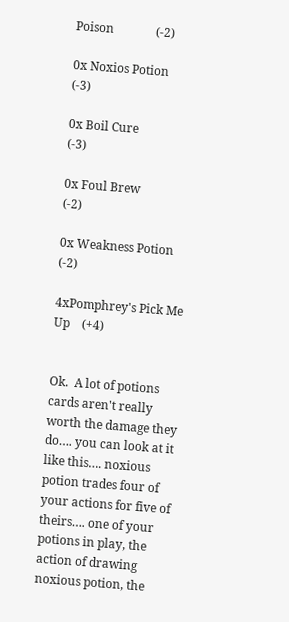Poison              (-2)

0x Noxios Potion                   (-3)

0x Boil Cure                          (-3)

0x Foul Brew                         (-2)

0x Weakness Potion             (-2)

4xPomphrey's Pick Me Up    (+4)


Ok.  A lot of potions cards aren't really worth the damage they do…. you can look at it like this…. noxious potion trades four of your actions for five of theirs…. one of your potions in play, the action of drawing noxious potion, the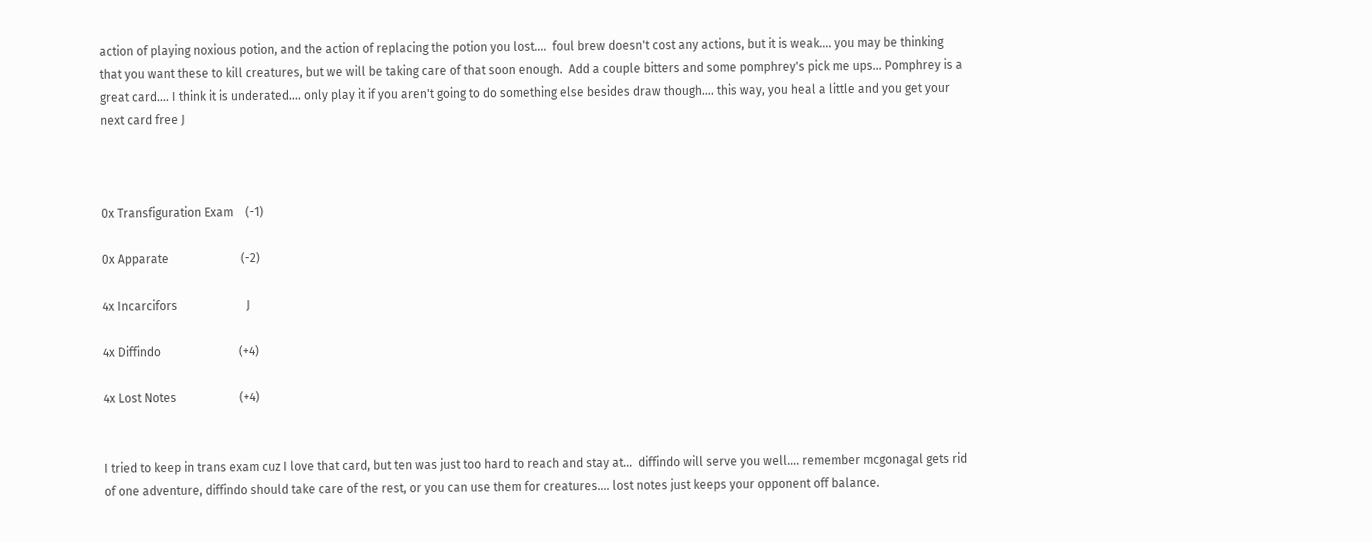action of playing noxious potion, and the action of replacing the potion you lost….  foul brew doesn't cost any actions, but it is weak…. you may be thinking that you want these to kill creatures, but we will be taking care of that soon enough.  Add a couple bitters and some pomphrey's pick me ups… Pomphrey is a great card…. I think it is underated…. only play it if you aren't going to do something else besides draw though…. this way, you heal a little and you get your next card free J



0x Transfiguration Exam    (-1)

0x Apparate                        (-2)

4x Incarcifors                       J

4x Diffindo                          (+4)

4x Lost Notes                     (+4)


I tried to keep in trans exam cuz I love that card, but ten was just too hard to reach and stay at…  diffindo will serve you well…. remember mcgonagal gets rid of one adventure, diffindo should take care of the rest, or you can use them for creatures…. lost notes just keeps your opponent off balance.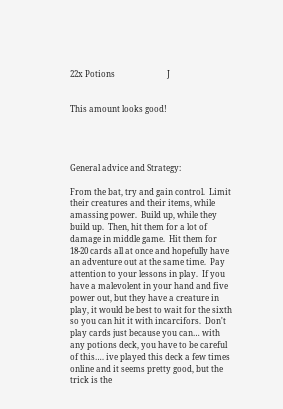22x Potions                          J


This amount looks good!




General advice and Strategy:

From the bat, try and gain control.  Limit their creatures and their items, while amassing power.  Build up, while they build up.  Then, hit them for a lot of damage in middle game.  Hit them for 18-20 cards all at once and hopefully have an adventure out at the same time.  Pay attention to your lessons in play.  If you have a malevolent in your hand and five power out, but they have a creature in play, it would be best to wait for the sixth so you can hit it with incarcifors.  Don't play cards just because you can… with any potions deck, you have to be careful of this…. ive played this deck a few times online and it seems pretty good, but the trick is the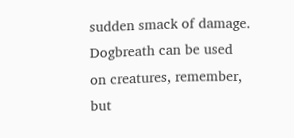sudden smack of damage.  Dogbreath can be used on creatures, remember, but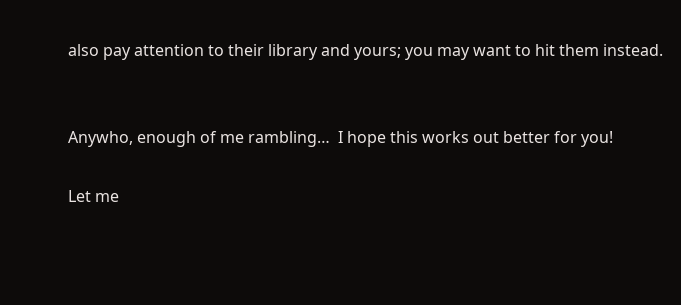also pay attention to their library and yours; you may want to hit them instead.


Anywho, enough of me rambling…  I hope this works out better for you!

Let me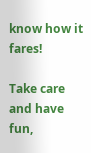know how it fares!

Take care and have fun,